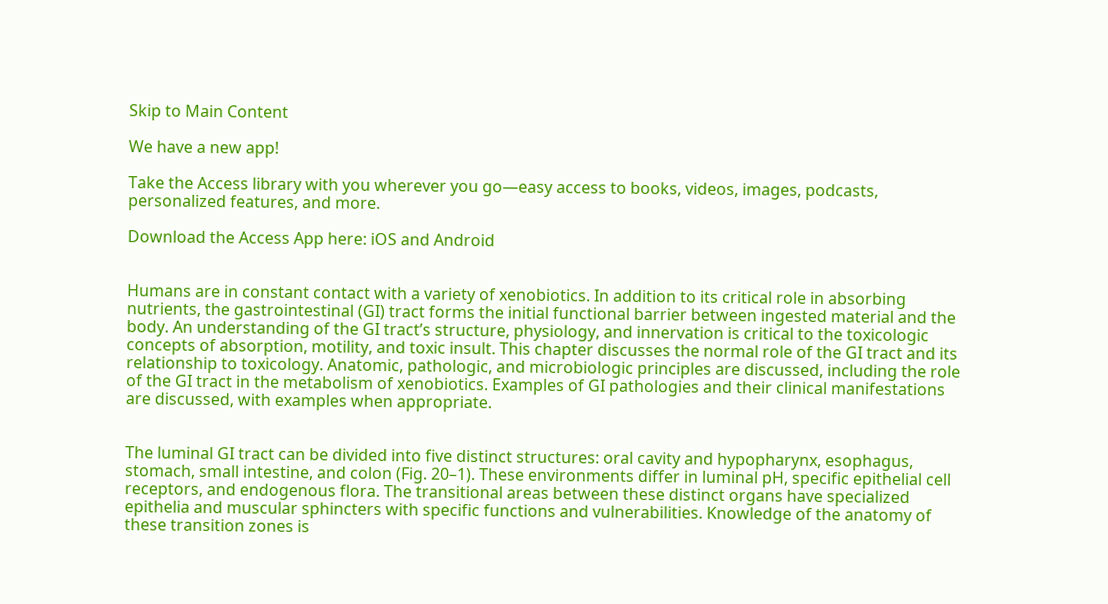Skip to Main Content

We have a new app!

Take the Access library with you wherever you go—easy access to books, videos, images, podcasts, personalized features, and more.

Download the Access App here: iOS and Android


Humans are in constant contact with a variety of xenobiotics. In addition to its critical role in absorbing nutrients, the gastrointestinal (GI) tract forms the initial functional barrier between ingested material and the body. An understanding of the GI tract’s structure, physiology, and innervation is critical to the toxicologic concepts of absorption, motility, and toxic insult. This chapter discusses the normal role of the GI tract and its relationship to toxicology. Anatomic, pathologic, and microbiologic principles are discussed, including the role of the GI tract in the metabolism of xenobiotics. Examples of GI pathologies and their clinical manifestations are discussed, with examples when appropriate.


The luminal GI tract can be divided into five distinct structures: oral cavity and hypopharynx, esophagus, stomach, small intestine, and colon (Fig. 20–1). These environments differ in luminal pH, specific epithelial cell receptors, and endogenous flora. The transitional areas between these distinct organs have specialized epithelia and muscular sphincters with specific functions and vulnerabilities. Knowledge of the anatomy of these transition zones is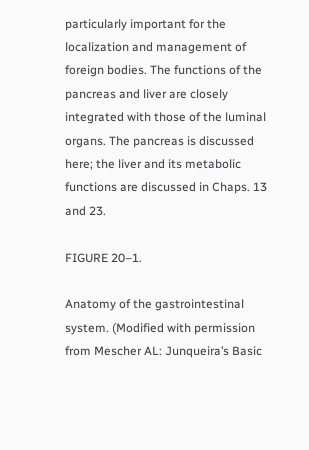particularly important for the localization and management of foreign bodies. The functions of the pancreas and liver are closely integrated with those of the luminal organs. The pancreas is discussed here; the liver and its metabolic functions are discussed in Chaps. 13 and 23.

FIGURE 20–1.

Anatomy of the gastrointestinal system. (Modified with permission from Mescher AL: Junqueira’s Basic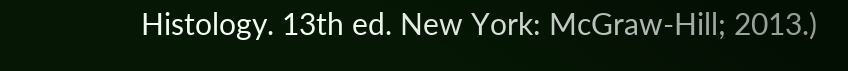Histology. 13th ed. New York: McGraw-Hill; 2013.)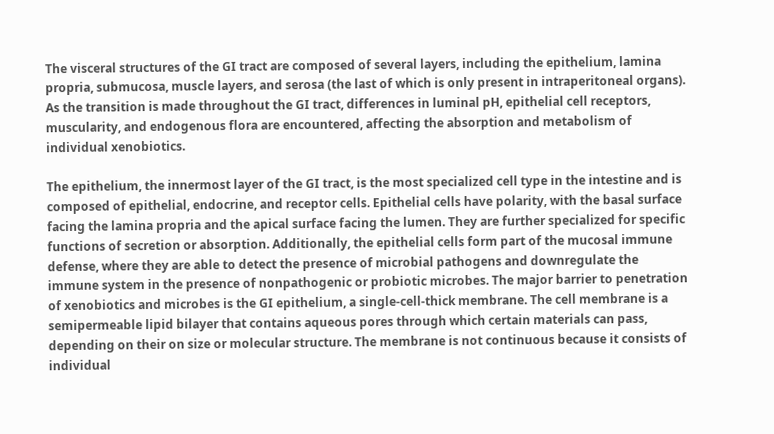The visceral structures of the GI tract are composed of several layers, including the epithelium, lamina propria, submucosa, muscle layers, and serosa (the last of which is only present in intraperitoneal organs). As the transition is made throughout the GI tract, differences in luminal pH, epithelial cell receptors, muscularity, and endogenous flora are encountered, affecting the absorption and metabolism of individual xenobiotics.

The epithelium, the innermost layer of the GI tract, is the most specialized cell type in the intestine and is composed of epithelial, endocrine, and receptor cells. Epithelial cells have polarity, with the basal surface facing the lamina propria and the apical surface facing the lumen. They are further specialized for specific functions of secretion or absorption. Additionally, the epithelial cells form part of the mucosal immune defense, where they are able to detect the presence of microbial pathogens and downregulate the immune system in the presence of nonpathogenic or probiotic microbes. The major barrier to penetration of xenobiotics and microbes is the GI epithelium, a single-cell-thick membrane. The cell membrane is a semipermeable lipid bilayer that contains aqueous pores through which certain materials can pass, depending on their on size or molecular structure. The membrane is not continuous because it consists of individual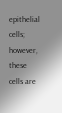epithelial cells; however, these cells are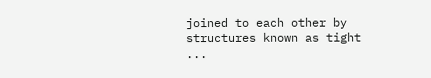joined to each other by structures known as tight ...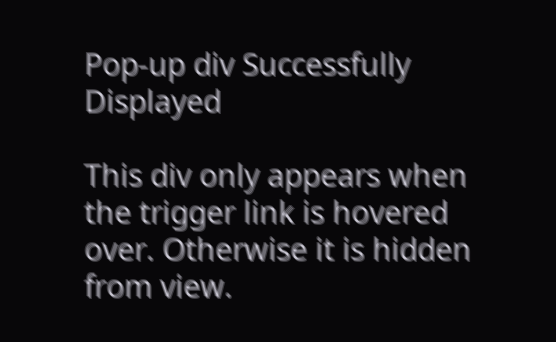Pop-up div Successfully Displayed

This div only appears when the trigger link is hovered over. Otherwise it is hidden from view.